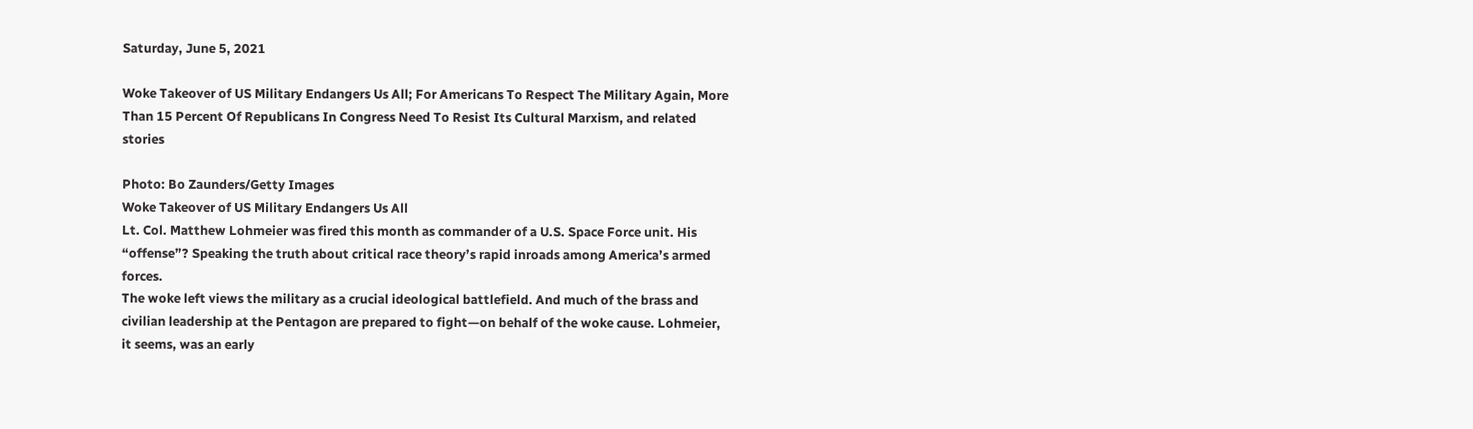Saturday, June 5, 2021

Woke Takeover of US Military Endangers Us All; For Americans To Respect The Military Again, More Than 15 Percent Of Republicans In Congress Need To Resist Its Cultural Marxism, and related stories

Photo: Bo Zaunders/Getty Images
Woke Takeover of US Military Endangers Us All
Lt. Col. Matthew Lohmeier was fired this month as commander of a U.S. Space Force unit. His “offense”? Speaking the truth about critical race theory’s rapid inroads among America’s armed forces.
The woke left views the military as a crucial ideological battlefield. And much of the brass and civilian leadership at the Pentagon are prepared to fight—on behalf of the woke cause. Lohmeier, it seems, was an early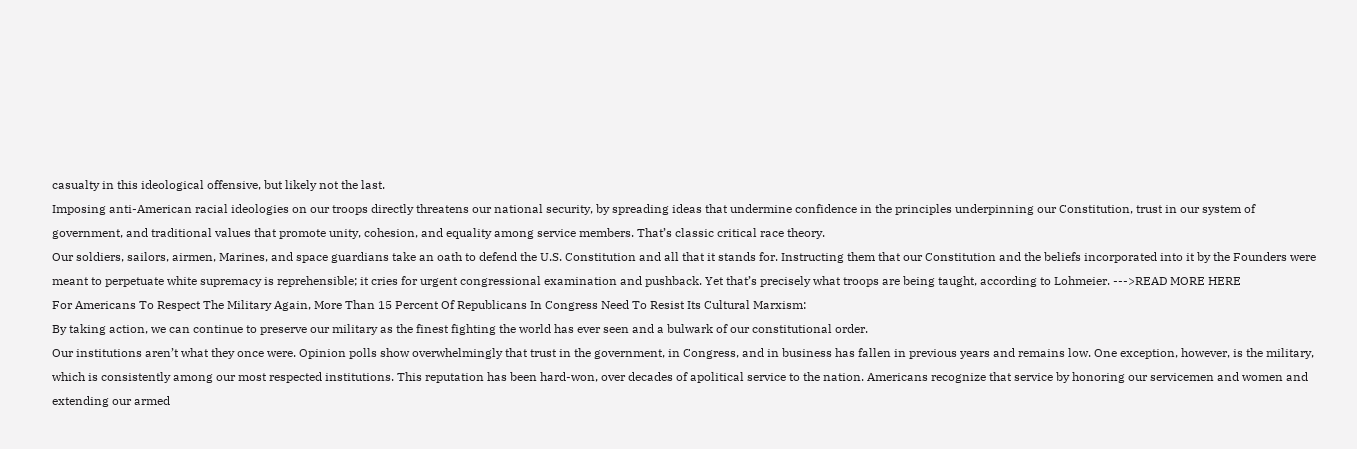casualty in this ideological offensive, but likely not the last.
Imposing anti-American racial ideologies on our troops directly threatens our national security, by spreading ideas that undermine confidence in the principles underpinning our Constitution, trust in our system of government, and traditional values that promote unity, cohesion, and equality among service members. That’s classic critical race theory.
Our soldiers, sailors, airmen, Marines, and space guardians take an oath to defend the U.S. Constitution and all that it stands for. Instructing them that our Constitution and the beliefs incorporated into it by the Founders were meant to perpetuate white supremacy is reprehensible; it cries for urgent congressional examination and pushback. Yet that’s precisely what troops are being taught, according to Lohmeier. --->READ MORE HERE
For Americans To Respect The Military Again, More Than 15 Percent Of Republicans In Congress Need To Resist Its Cultural Marxism:
By taking action, we can continue to preserve our military as the finest fighting the world has ever seen and a bulwark of our constitutional order.
Our institutions aren’t what they once were. Opinion polls show overwhelmingly that trust in the government, in Congress, and in business has fallen in previous years and remains low. One exception, however, is the military, which is consistently among our most respected institutions. This reputation has been hard-won, over decades of apolitical service to the nation. Americans recognize that service by honoring our servicemen and women and extending our armed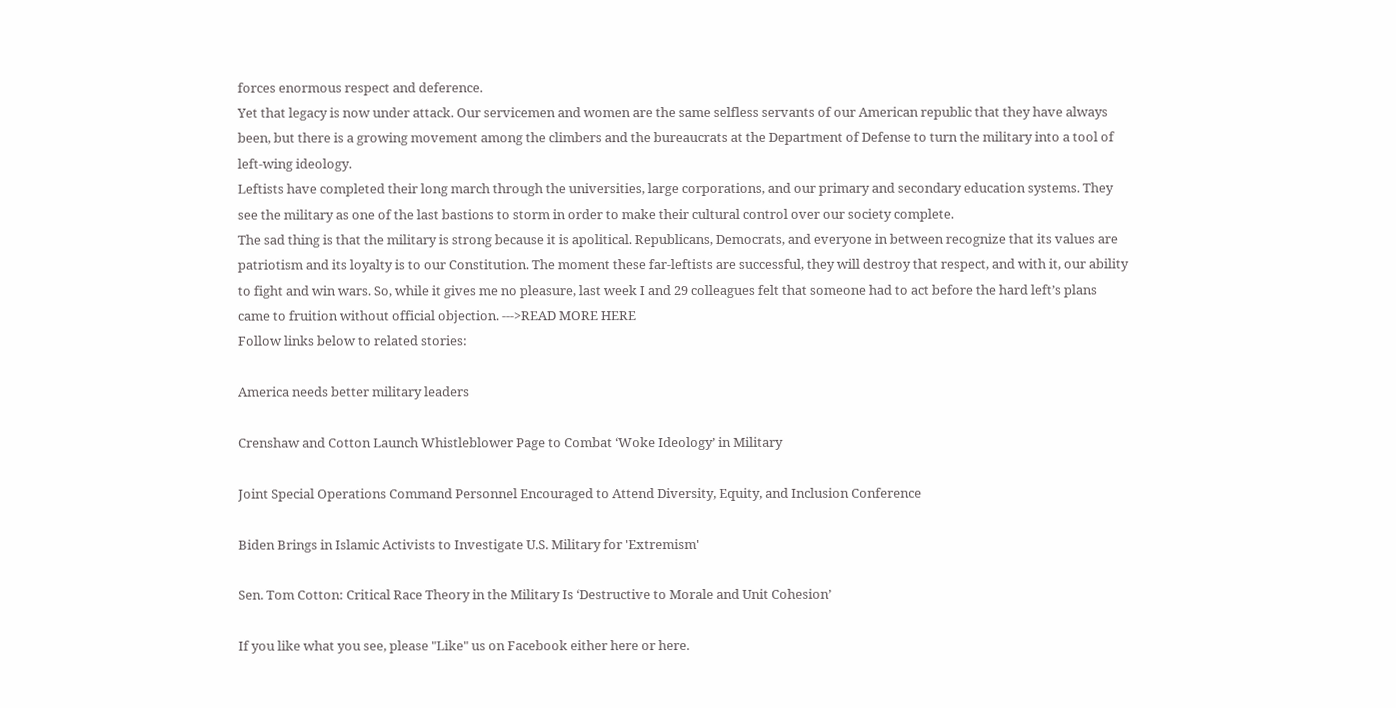forces enormous respect and deference.
Yet that legacy is now under attack. Our servicemen and women are the same selfless servants of our American republic that they have always been, but there is a growing movement among the climbers and the bureaucrats at the Department of Defense to turn the military into a tool of left-wing ideology.
Leftists have completed their long march through the universities, large corporations, and our primary and secondary education systems. They see the military as one of the last bastions to storm in order to make their cultural control over our society complete.
The sad thing is that the military is strong because it is apolitical. Republicans, Democrats, and everyone in between recognize that its values are patriotism and its loyalty is to our Constitution. The moment these far-leftists are successful, they will destroy that respect, and with it, our ability to fight and win wars. So, while it gives me no pleasure, last week I and 29 colleagues felt that someone had to act before the hard left’s plans came to fruition without official objection. --->READ MORE HERE
Follow links below to related stories:

America needs better military leaders

Crenshaw and Cotton Launch Whistleblower Page to Combat ‘Woke Ideology’ in Military

Joint Special Operations Command Personnel Encouraged to Attend Diversity, Equity, and Inclusion Conference

Biden Brings in Islamic Activists to Investigate U.S. Military for 'Extremism'

Sen. Tom Cotton: Critical Race Theory in the Military Is ‘Destructive to Morale and Unit Cohesion’

If you like what you see, please "Like" us on Facebook either here or here.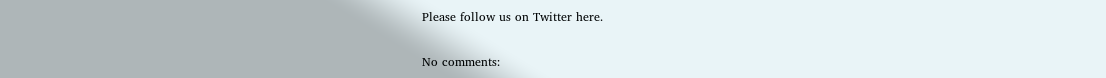Please follow us on Twitter here.

No comments: